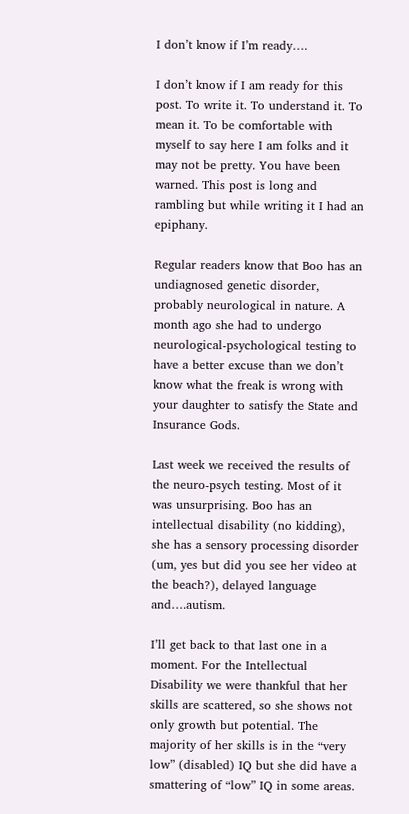I don’t know if I’m ready….

I don’t know if I am ready for this post. To write it. To understand it. To mean it. To be comfortable with myself to say here I am folks and it may not be pretty. You have been warned. This post is long and rambling but while writing it I had an epiphany.

Regular readers know that Boo has an undiagnosed genetic disorder, probably neurological in nature. A month ago she had to undergo neurological-psychological testing to have a better excuse than we don’t know what the freak is wrong with your daughter to satisfy the State and Insurance Gods.

Last week we received the results of the neuro-psych testing. Most of it was unsurprising. Boo has an intellectual disability (no kidding), she has a sensory processing disorder (um, yes but did you see her video at the beach?), delayed language and….autism.

I’ll get back to that last one in a moment. For the Intellectual Disability we were thankful that her skills are scattered, so she shows not only growth but potential. The majority of her skills is in the “very low” (disabled) IQ but she did have a smattering of “low” IQ in some areas.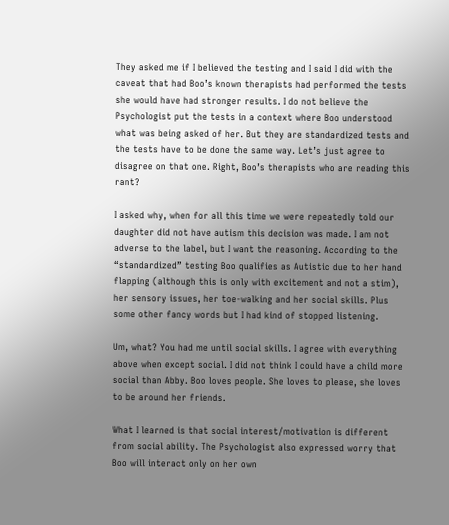They asked me if I believed the testing and I said I did with the caveat that had Boo’s known therapists had performed the tests she would have had stronger results. I do not believe the Psychologist put the tests in a context where Boo understood what was being asked of her. But they are standardized tests and the tests have to be done the same way. Let’s just agree to disagree on that one. Right, Boo’s therapists who are reading this rant?

I asked why, when for all this time we were repeatedly told our daughter did not have autism this decision was made. I am not adverse to the label, but I want the reasoning. According to the “standardized” testing Boo qualifies as Autistic due to her hand flapping (although this is only with excitement and not a stim), her sensory issues, her toe-walking and her social skills. Plus some other fancy words but I had kind of stopped listening.

Um, what? You had me until social skills. I agree with everything above when except social. I did not think I could have a child more social than Abby. Boo loves people. She loves to please, she loves to be around her friends.

What I learned is that social interest/motivation is different from social ability. The Psychologist also expressed worry that Boo will interact only on her own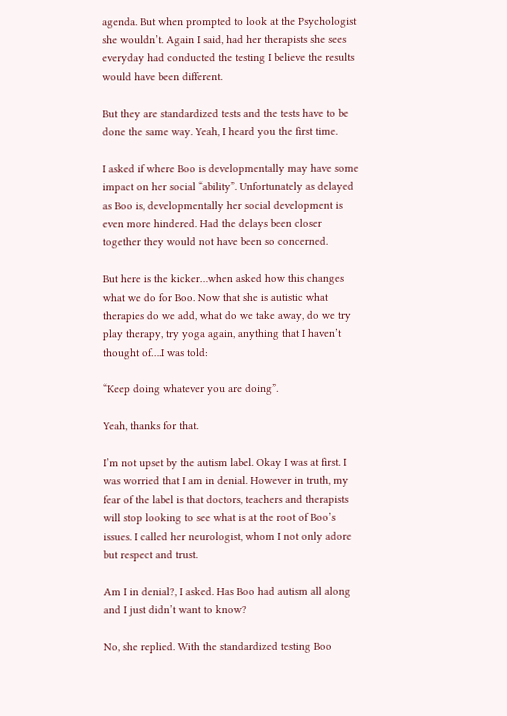agenda. But when prompted to look at the Psychologist she wouldn’t. Again I said, had her therapists she sees everyday had conducted the testing I believe the results would have been different.

But they are standardized tests and the tests have to be done the same way. Yeah, I heard you the first time.

I asked if where Boo is developmentally may have some impact on her social “ability”. Unfortunately as delayed as Boo is, developmentally her social development is even more hindered. Had the delays been closer together they would not have been so concerned.

But here is the kicker…when asked how this changes what we do for Boo. Now that she is autistic what therapies do we add, what do we take away, do we try play therapy, try yoga again, anything that I haven’t thought of….I was told:

“Keep doing whatever you are doing”.

Yeah, thanks for that.

I’m not upset by the autism label. Okay I was at first. I was worried that I am in denial. However in truth, my fear of the label is that doctors, teachers and therapists will stop looking to see what is at the root of Boo’s issues. I called her neurologist, whom I not only adore but respect and trust.

Am I in denial?, I asked. Has Boo had autism all along and I just didn’t want to know?

No, she replied. With the standardized testing Boo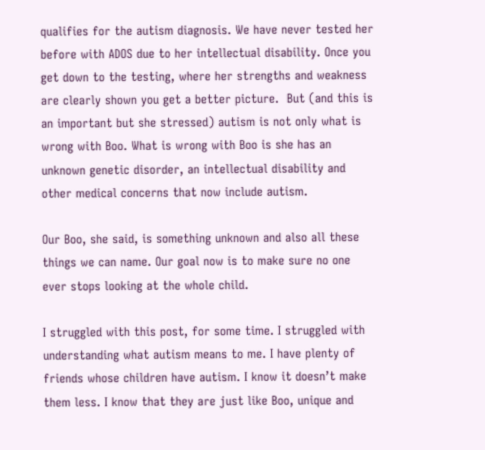qualifies for the autism diagnosis. We have never tested her before with ADOS due to her intellectual disability. Once you get down to the testing, where her strengths and weakness are clearly shown you get a better picture.  But (and this is an important but she stressed) autism is not only what is wrong with Boo. What is wrong with Boo is she has an unknown genetic disorder, an intellectual disability and other medical concerns that now include autism.

Our Boo, she said, is something unknown and also all these things we can name. Our goal now is to make sure no one ever stops looking at the whole child.

I struggled with this post, for some time. I struggled with understanding what autism means to me. I have plenty of friends whose children have autism. I know it doesn’t make them less. I know that they are just like Boo, unique and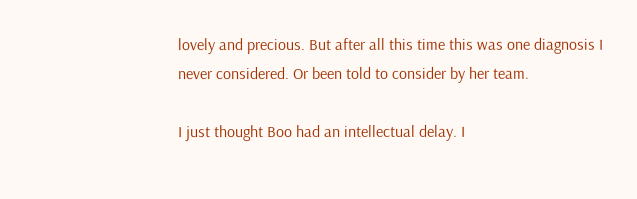lovely and precious. But after all this time this was one diagnosis I never considered. Or been told to consider by her team.

I just thought Boo had an intellectual delay. I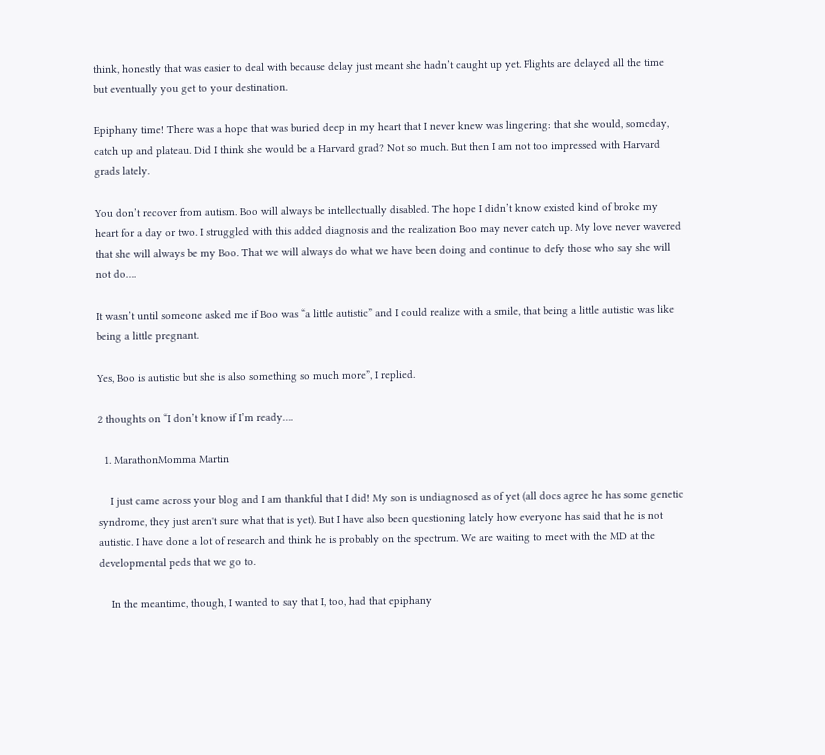think, honestly that was easier to deal with because delay just meant she hadn’t caught up yet. Flights are delayed all the time but eventually you get to your destination.

Epiphany time! There was a hope that was buried deep in my heart that I never knew was lingering: that she would, someday, catch up and plateau. Did I think she would be a Harvard grad? Not so much. But then I am not too impressed with Harvard grads lately.

You don’t recover from autism. Boo will always be intellectually disabled. The hope I didn’t know existed kind of broke my heart for a day or two. I struggled with this added diagnosis and the realization Boo may never catch up. My love never wavered that she will always be my Boo. That we will always do what we have been doing and continue to defy those who say she will not do….

It wasn’t until someone asked me if Boo was “a little autistic” and I could realize with a smile, that being a little autistic was like being a little pregnant.

Yes, Boo is autistic but she is also something so much more”, I replied.

2 thoughts on “I don’t know if I’m ready….

  1. MarathonMomma Martin

    I just came across your blog and I am thankful that I did! My son is undiagnosed as of yet (all docs agree he has some genetic syndrome, they just aren't sure what that is yet). But I have also been questioning lately how everyone has said that he is not autistic. I have done a lot of research and think he is probably on the spectrum. We are waiting to meet with the MD at the developmental peds that we go to.

    In the meantime, though, I wanted to say that I, too, had that epiphany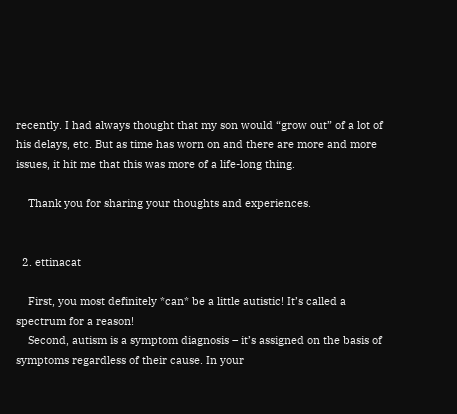recently. I had always thought that my son would “grow out” of a lot of his delays, etc. But as time has worn on and there are more and more issues, it hit me that this was more of a life-long thing.

    Thank you for sharing your thoughts and experiences.


  2. ettinacat

    First, you most definitely *can* be a little autistic! It’s called a spectrum for a reason!
    Second, autism is a symptom diagnosis – it’s assigned on the basis of symptoms regardless of their cause. In your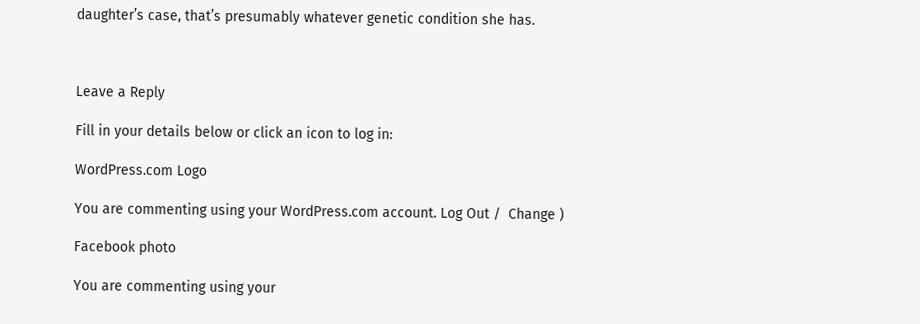daughter’s case, that’s presumably whatever genetic condition she has.



Leave a Reply

Fill in your details below or click an icon to log in:

WordPress.com Logo

You are commenting using your WordPress.com account. Log Out /  Change )

Facebook photo

You are commenting using your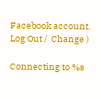Facebook account. Log Out /  Change )

Connecting to %s